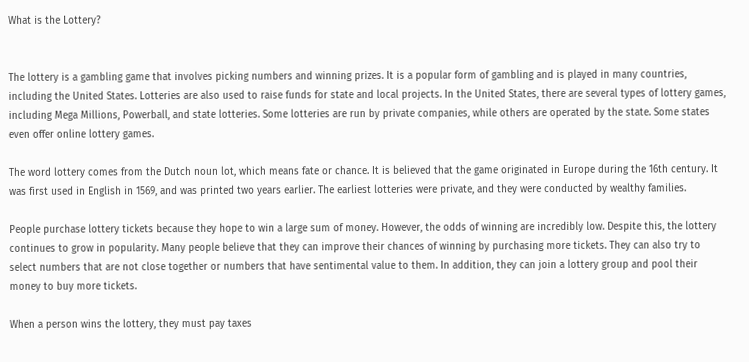What is the Lottery?


The lottery is a gambling game that involves picking numbers and winning prizes. It is a popular form of gambling and is played in many countries, including the United States. Lotteries are also used to raise funds for state and local projects. In the United States, there are several types of lottery games, including Mega Millions, Powerball, and state lotteries. Some lotteries are run by private companies, while others are operated by the state. Some states even offer online lottery games.

The word lottery comes from the Dutch noun lot, which means fate or chance. It is believed that the game originated in Europe during the 16th century. It was first used in English in 1569, and was printed two years earlier. The earliest lotteries were private, and they were conducted by wealthy families.

People purchase lottery tickets because they hope to win a large sum of money. However, the odds of winning are incredibly low. Despite this, the lottery continues to grow in popularity. Many people believe that they can improve their chances of winning by purchasing more tickets. They can also try to select numbers that are not close together or numbers that have sentimental value to them. In addition, they can join a lottery group and pool their money to buy more tickets.

When a person wins the lottery, they must pay taxes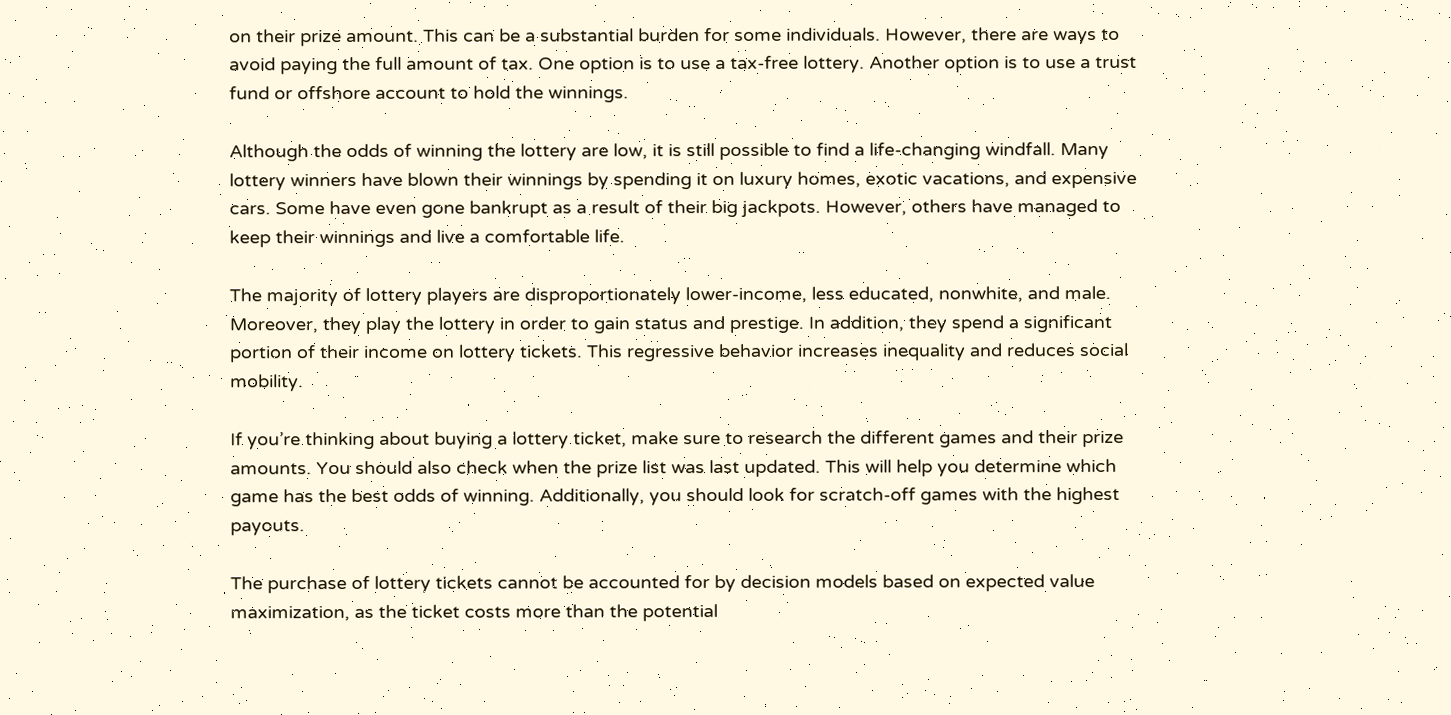on their prize amount. This can be a substantial burden for some individuals. However, there are ways to avoid paying the full amount of tax. One option is to use a tax-free lottery. Another option is to use a trust fund or offshore account to hold the winnings.

Although the odds of winning the lottery are low, it is still possible to find a life-changing windfall. Many lottery winners have blown their winnings by spending it on luxury homes, exotic vacations, and expensive cars. Some have even gone bankrupt as a result of their big jackpots. However, others have managed to keep their winnings and live a comfortable life.

The majority of lottery players are disproportionately lower-income, less educated, nonwhite, and male. Moreover, they play the lottery in order to gain status and prestige. In addition, they spend a significant portion of their income on lottery tickets. This regressive behavior increases inequality and reduces social mobility.

If you’re thinking about buying a lottery ticket, make sure to research the different games and their prize amounts. You should also check when the prize list was last updated. This will help you determine which game has the best odds of winning. Additionally, you should look for scratch-off games with the highest payouts.

The purchase of lottery tickets cannot be accounted for by decision models based on expected value maximization, as the ticket costs more than the potential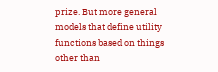prize. But more general models that define utility functions based on things other than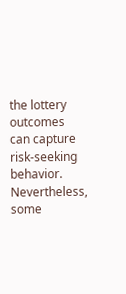the lottery outcomes can capture risk-seeking behavior. Nevertheless, some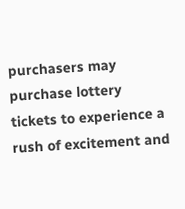purchasers may purchase lottery tickets to experience a rush of excitement and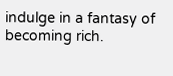indulge in a fantasy of becoming rich.